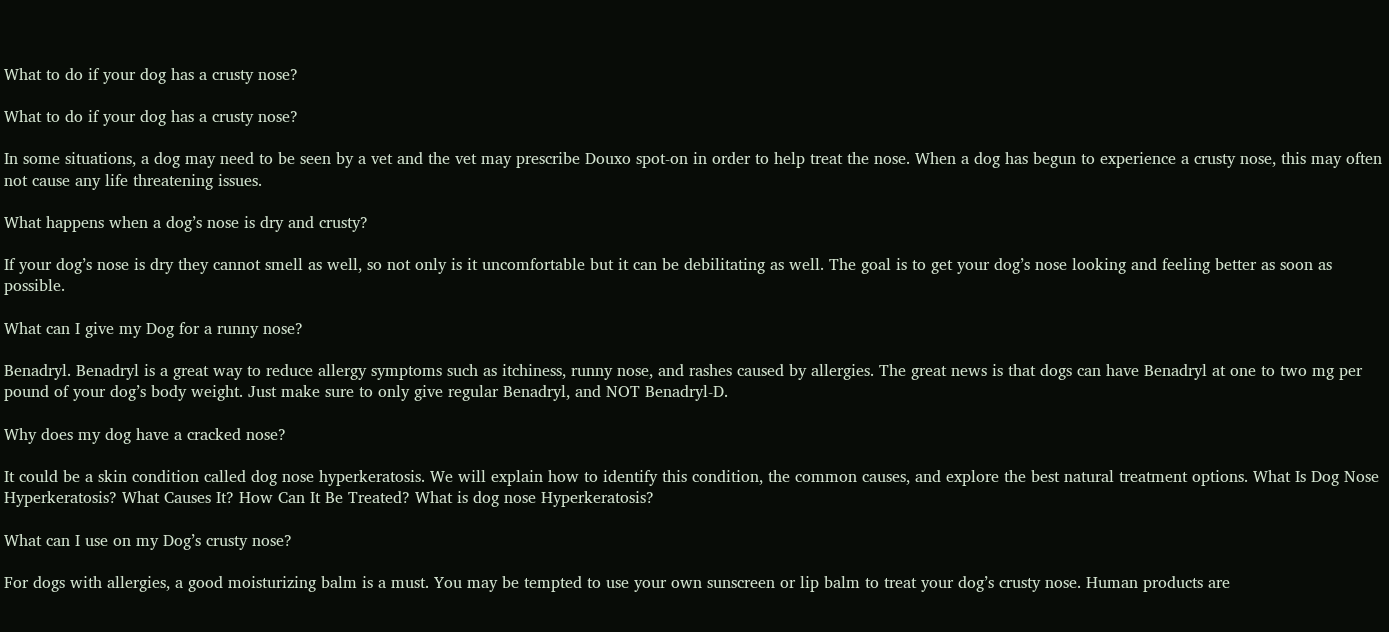What to do if your dog has a crusty nose?

What to do if your dog has a crusty nose?

In some situations, a dog may need to be seen by a vet and the vet may prescribe Douxo spot-on in order to help treat the nose. When a dog has begun to experience a crusty nose, this may often not cause any life threatening issues.

What happens when a dog’s nose is dry and crusty?

If your dog’s nose is dry they cannot smell as well, so not only is it uncomfortable but it can be debilitating as well. The goal is to get your dog’s nose looking and feeling better as soon as possible.

What can I give my Dog for a runny nose?

Benadryl. Benadryl is a great way to reduce allergy symptoms such as itchiness, runny nose, and rashes caused by allergies. The great news is that dogs can have Benadryl at one to two mg per pound of your dog’s body weight. Just make sure to only give regular Benadryl, and NOT Benadryl-D.

Why does my dog have a cracked nose?

It could be a skin condition called dog nose hyperkeratosis. We will explain how to identify this condition, the common causes, and explore the best natural treatment options. What Is Dog Nose Hyperkeratosis? What Causes It? How Can It Be Treated? What is dog nose Hyperkeratosis?

What can I use on my Dog’s crusty nose?

For dogs with allergies, a good moisturizing balm is a must. You may be tempted to use your own sunscreen or lip balm to treat your dog’s crusty nose. Human products are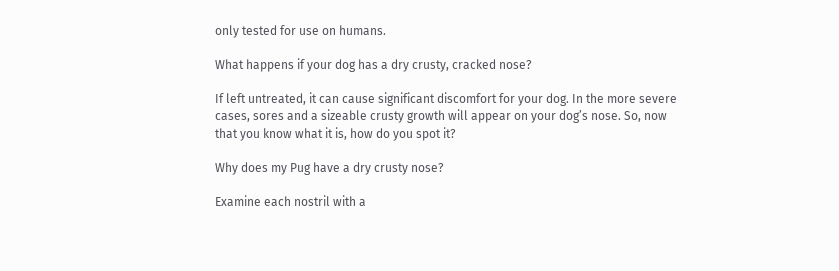only tested for use on humans.

What happens if your dog has a dry crusty, cracked nose?

If left untreated, it can cause significant discomfort for your dog. In the more severe cases, sores and a sizeable crusty growth will appear on your dog’s nose. So, now that you know what it is, how do you spot it?

Why does my Pug have a dry crusty nose?

Examine each nostril with a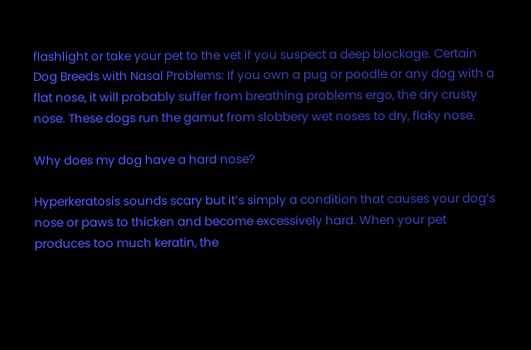flashlight or take your pet to the vet if you suspect a deep blockage. Certain Dog Breeds with Nasal Problems: If you own a pug or poodle or any dog with a flat nose, it will probably suffer from breathing problems ergo, the dry crusty nose. These dogs run the gamut from slobbery wet noses to dry, flaky nose.

Why does my dog have a hard nose?

Hyperkeratosis sounds scary but it’s simply a condition that causes your dog’s nose or paws to thicken and become excessively hard. When your pet produces too much keratin, the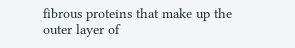fibrous proteins that make up the outer layer of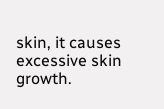skin, it causes excessive skin growth.